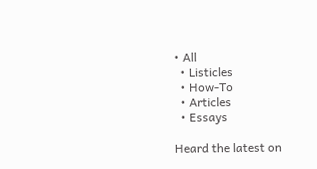• All
  • Listicles
  • How-To
  • Articles
  • Essays

Heard the latest on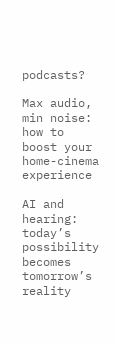podcasts?

Max audio, min noise: how to boost your home-cinema experience

AI and hearing: today’s possibility becomes tomorrow’s reality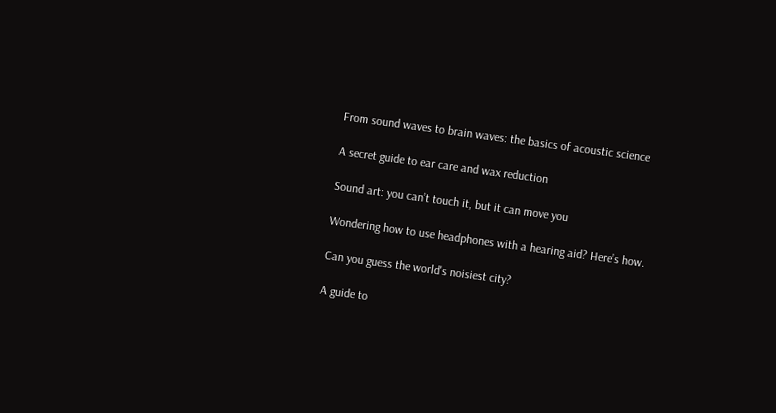From sound waves to brain waves: the basics of acoustic science

A secret guide to ear care and wax reduction

Sound art: you can’t touch it, but it can move you

Wondering how to use headphones with a hearing aid? Here’s how.

Can you guess the world's noisiest city?

A guide to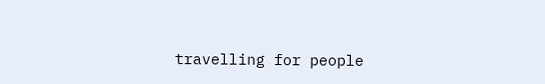travelling for people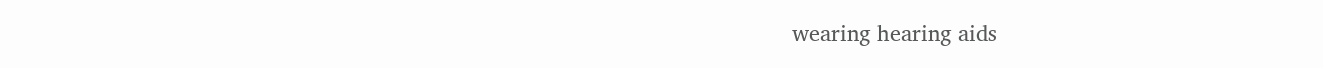wearing hearing aids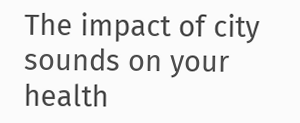The impact of city sounds on your health